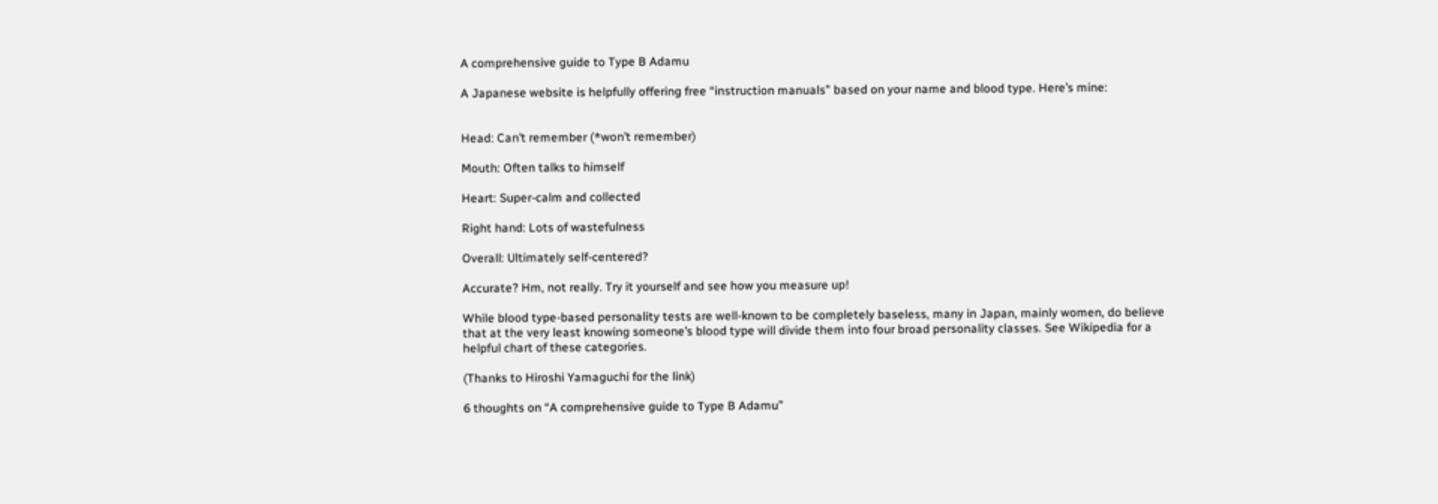A comprehensive guide to Type B Adamu

A Japanese website is helpfully offering free “instruction manuals” based on your name and blood type. Here’s mine:


Head: Can’t remember (*won’t remember)

Mouth: Often talks to himself

Heart: Super-calm and collected

Right hand: Lots of wastefulness

Overall: Ultimately self-centered?

Accurate? Hm, not really. Try it yourself and see how you measure up!

While blood type-based personality tests are well-known to be completely baseless, many in Japan, mainly women, do believe that at the very least knowing someone’s blood type will divide them into four broad personality classes. See Wikipedia for a helpful chart of these categories.

(Thanks to Hiroshi Yamaguchi for the link)

6 thoughts on “A comprehensive guide to Type B Adamu”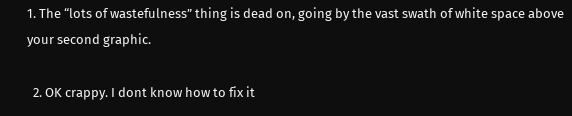1. The “lots of wastefulness” thing is dead on, going by the vast swath of white space above your second graphic.

  2. OK crappy. I dont know how to fix it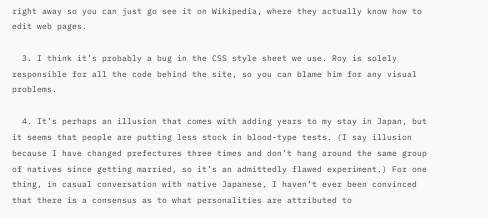right away so you can just go see it on Wikipedia, where they actually know how to edit web pages.

  3. I think it’s probably a bug in the CSS style sheet we use. Roy is solely responsible for all the code behind the site, so you can blame him for any visual problems.

  4. It’s perhaps an illusion that comes with adding years to my stay in Japan, but it seems that people are putting less stock in blood-type tests. (I say illusion because I have changed prefectures three times and don’t hang around the same group of natives since getting married, so it’s an admittedly flawed experiment.) For one thing, in casual conversation with native Japanese, I haven’t ever been convinced that there is a consensus as to what personalities are attributed to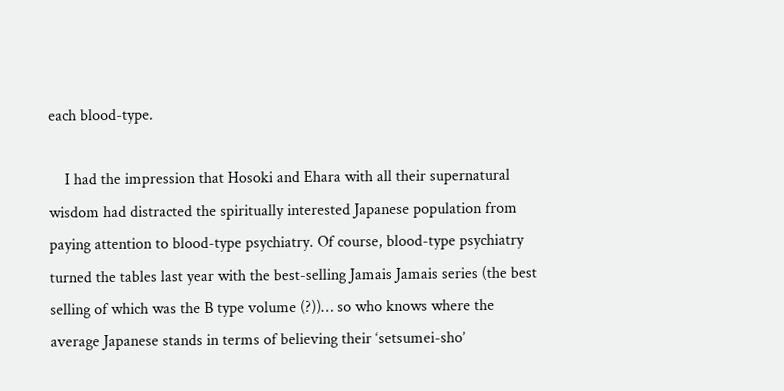each blood-type.

    I had the impression that Hosoki and Ehara with all their supernatural wisdom had distracted the spiritually interested Japanese population from paying attention to blood-type psychiatry. Of course, blood-type psychiatry turned the tables last year with the best-selling Jamais Jamais series (the best selling of which was the B type volume (?))… so who knows where the average Japanese stands in terms of believing their ‘setsumei-sho’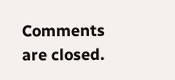Comments are closed.